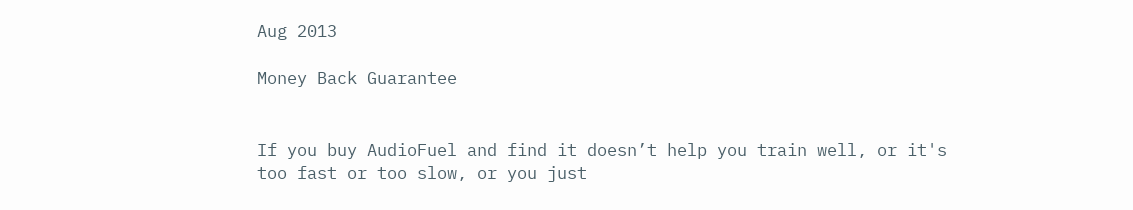Aug 2013

Money Back Guarantee


If you buy AudioFuel and find it doesn’t help you train well, or it's too fast or too slow, or you just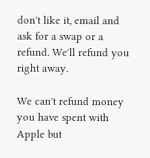don't like it, email and ask for a swap or a refund. We'll refund you right away.

We can't refund money you have spent with Apple but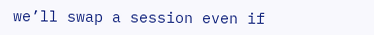we’ll swap a session even if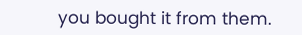you bought it from them.